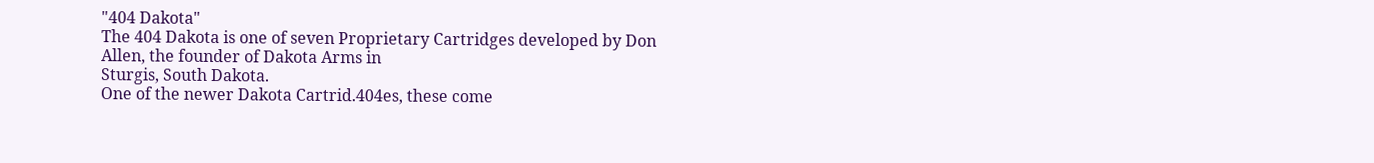"404 Dakota"
The 404 Dakota is one of seven Proprietary Cartridges developed by Don Allen, the founder of Dakota Arms in
Sturgis, South Dakota.
One of the newer Dakota Cartrid.404es, these come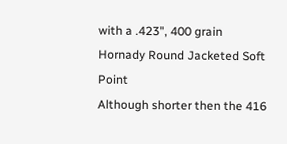with a .423", 400 grain Hornady Round Jacketed Soft Point
Although shorter then the 416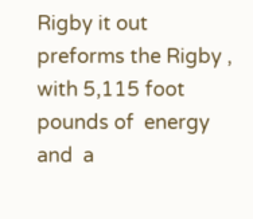Rigby it out preforms the Rigby , with 5,115 foot pounds of  energy and  a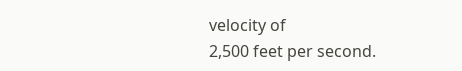velocity of
2,500 feet per second.